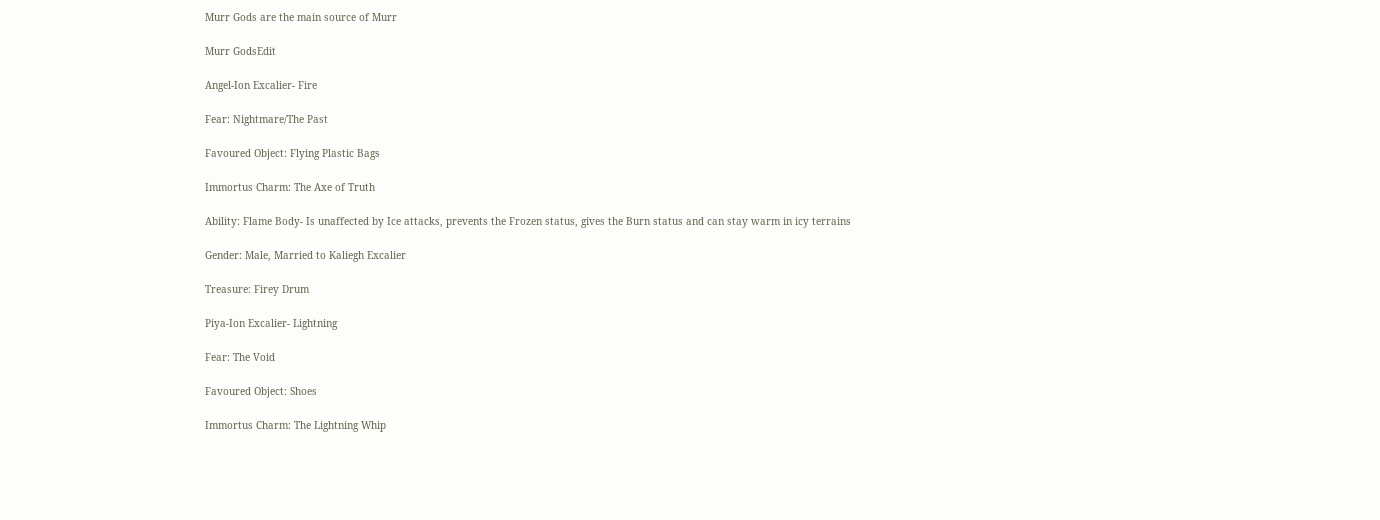Murr Gods are the main source of Murr

Murr GodsEdit

Angel-Ion Excalier- Fire

Fear: Nightmare/The Past

Favoured Object: Flying Plastic Bags

Immortus Charm: The Axe of Truth

Ability: Flame Body- Is unaffected by Ice attacks, prevents the Frozen status, gives the Burn status and can stay warm in icy terrains

Gender: Male, Married to Kaliegh Excalier

Treasure: Firey Drum

Piya-Ion Excalier- Lightning

Fear: The Void

Favoured Object: Shoes

Immortus Charm: The Lightning Whip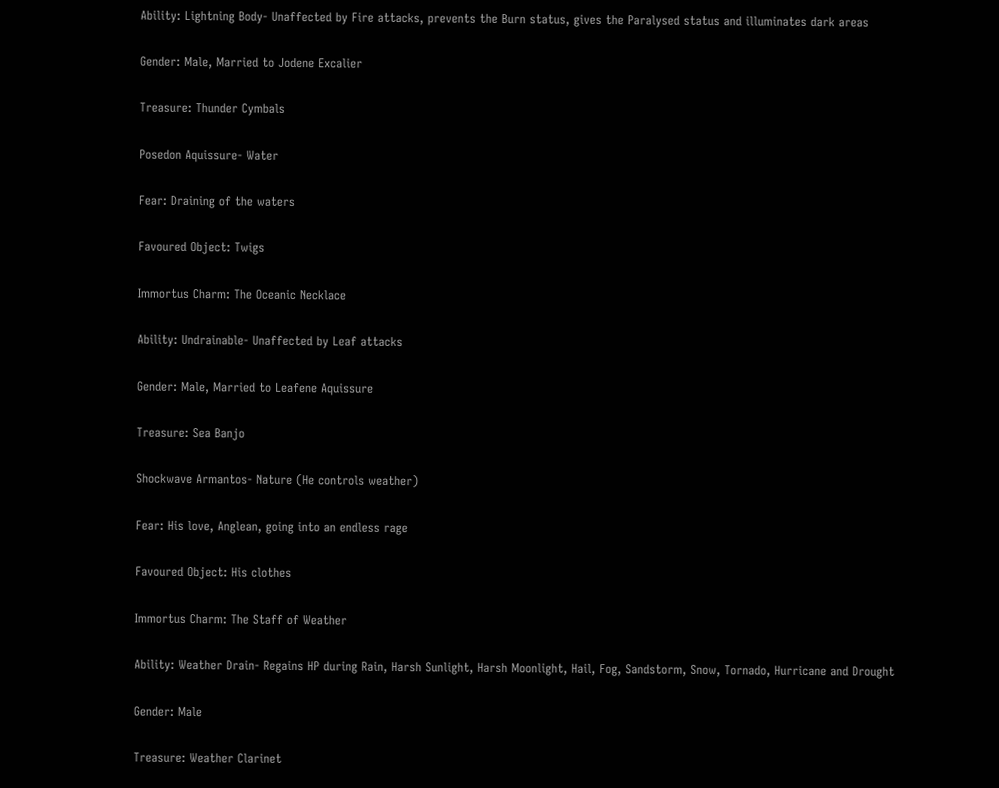Ability: Lightning Body- Unaffected by Fire attacks, prevents the Burn status, gives the Paralysed status and illuminates dark areas

Gender: Male, Married to Jodene Excalier

Treasure: Thunder Cymbals

Posedon Aquissure- Water

Fear: Draining of the waters

Favoured Object: Twigs

Immortus Charm: The Oceanic Necklace

Ability: Undrainable- Unaffected by Leaf attacks

Gender: Male, Married to Leafene Aquissure

Treasure: Sea Banjo

Shockwave Armantos- Nature (He controls weather)

Fear: His love, Anglean, going into an endless rage

Favoured Object: His clothes

Immortus Charm: The Staff of Weather

Ability: Weather Drain- Regains HP during Rain, Harsh Sunlight, Harsh Moonlight, Hail, Fog, Sandstorm, Snow, Tornado, Hurricane and Drought

Gender: Male

Treasure: Weather Clarinet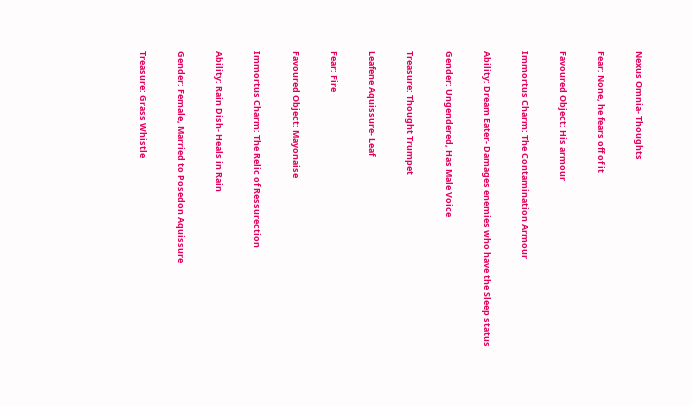Nexus Omnia- Thoughts

Fear: None, he fears off of it

Favoured Object: His armour

Immortus Charm: The Contamination Armour

Ability: Dream Eater- Damages enemies who have the Sleep status

Gender: Ungendered, Has Male Voice

Treasure: Thought Trumpet

Leafene Aquissure- Leaf

Fear: Fire

Favoured Object: Mayonaise

Immortus Charm: The Relic of Ressurection

Ability: Rain Dish- Heals in Rain

Gender: Female, Married to Posedon Aquissure

Treasure: Grass Whistle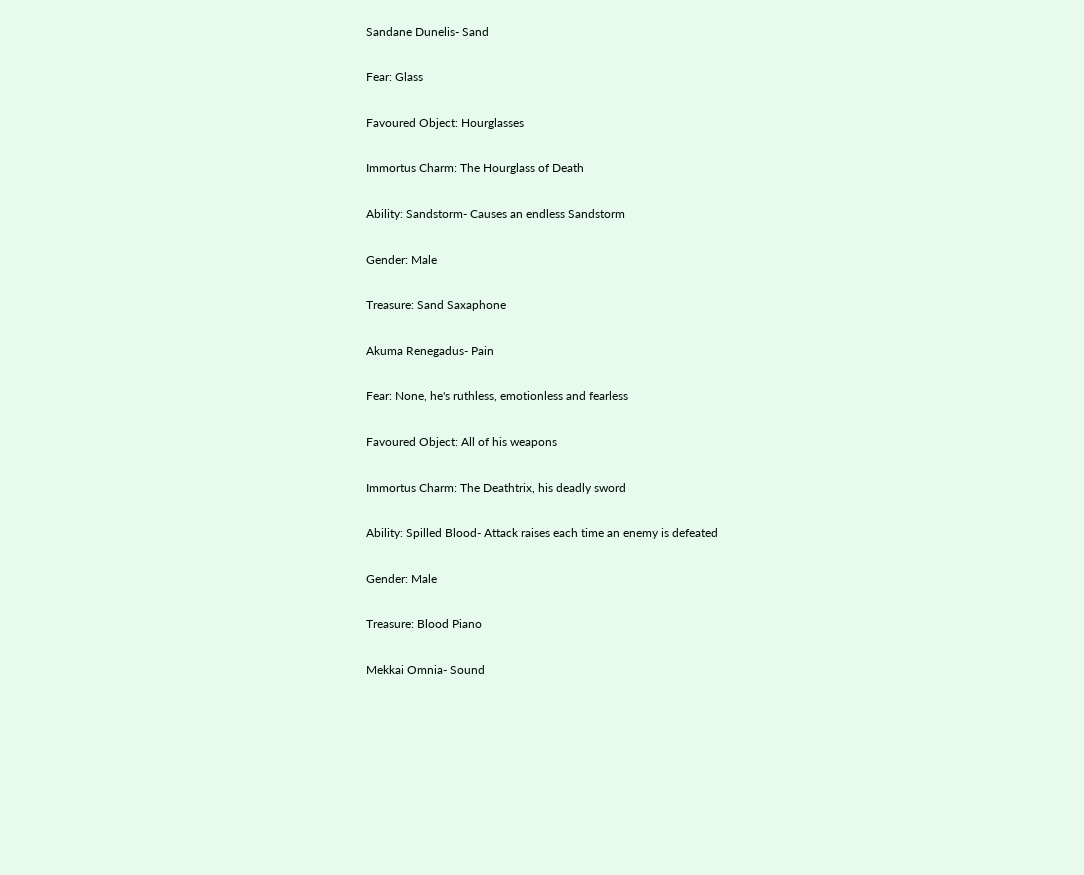Sandane Dunelis- Sand

Fear: Glass

Favoured Object: Hourglasses

Immortus Charm: The Hourglass of Death

Ability: Sandstorm- Causes an endless Sandstorm

Gender: Male

Treasure: Sand Saxaphone

Akuma Renegadus- Pain

Fear: None, he's ruthless, emotionless and fearless

Favoured Object: All of his weapons

Immortus Charm: The Deathtrix, his deadly sword

Ability: Spilled Blood- Attack raises each time an enemy is defeated

Gender: Male

Treasure: Blood Piano

Mekkai Omnia- Sound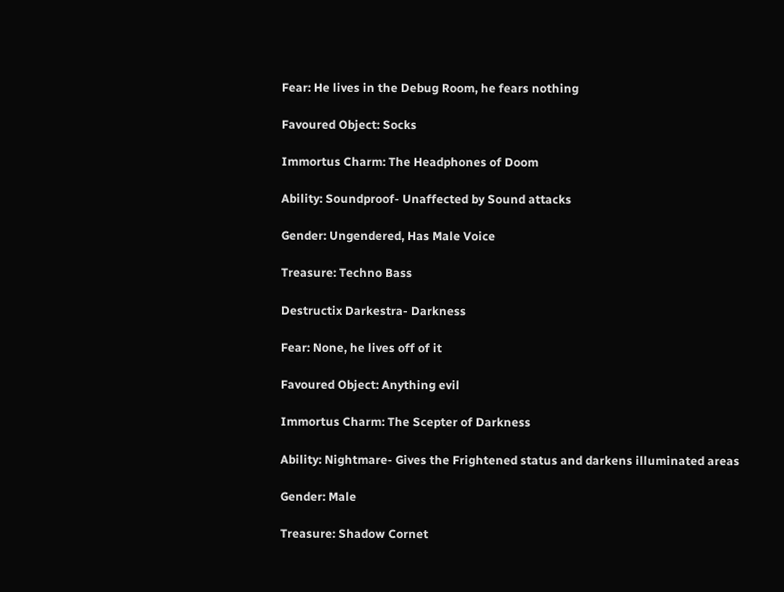Fear: He lives in the Debug Room, he fears nothing

Favoured Object: Socks

Immortus Charm: The Headphones of Doom

Ability: Soundproof- Unaffected by Sound attacks

Gender: Ungendered, Has Male Voice

Treasure: Techno Bass

Destructix Darkestra- Darkness

Fear: None, he lives off of it

Favoured Object: Anything evil

Immortus Charm: The Scepter of Darkness

Ability: Nightmare- Gives the Frightened status and darkens illuminated areas

Gender: Male

Treasure: Shadow Cornet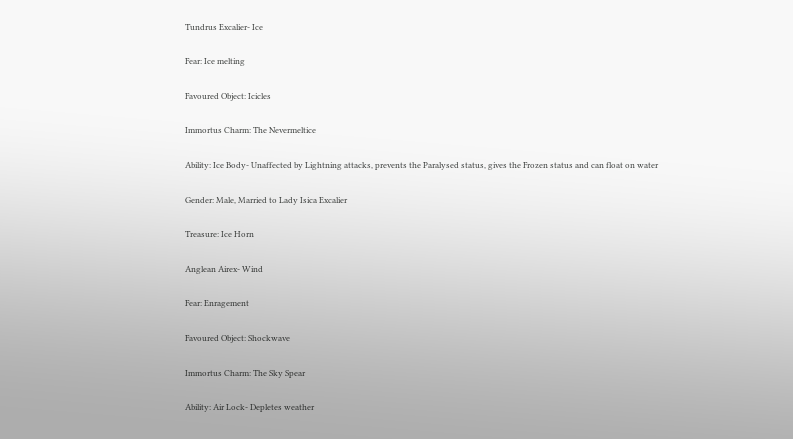Tundrus Excalier- Ice

Fear: Ice melting

Favoured Object: Icicles

Immortus Charm: The Nevermeltice

Ability: Ice Body- Unaffected by Lightning attacks, prevents the Paralysed status, gives the Frozen status and can float on water

Gender: Male, Married to Lady Isica Excalier

Treasure: Ice Horn

Anglean Airex- Wind

Fear: Enragement

Favoured Object: Shockwave

Immortus Charm: The Sky Spear

Ability: Air Lock- Depletes weather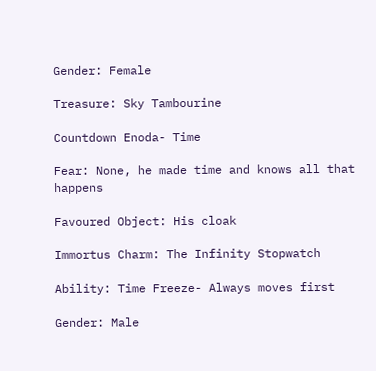Gender: Female

Treasure: Sky Tambourine

Countdown Enoda- Time

Fear: None, he made time and knows all that happens

Favoured Object: His cloak

Immortus Charm: The Infinity Stopwatch

Ability: Time Freeze- Always moves first

Gender: Male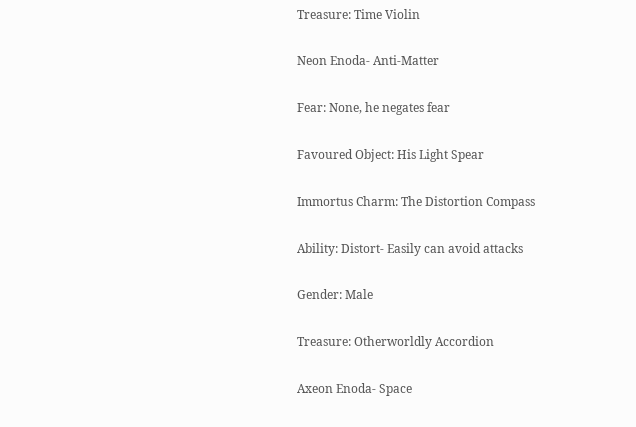Treasure: Time Violin

Neon Enoda- Anti-Matter

Fear: None, he negates fear

Favoured Object: His Light Spear

Immortus Charm: The Distortion Compass

Ability: Distort- Easily can avoid attacks

Gender: Male

Treasure: Otherworldly Accordion

Axeon Enoda- Space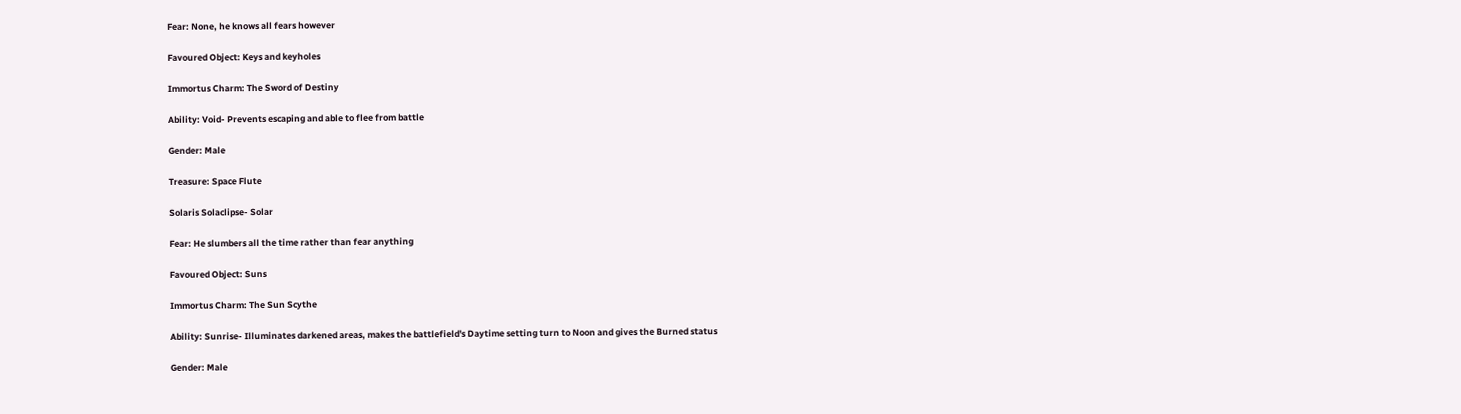Fear: None, he knows all fears however

Favoured Object: Keys and keyholes

Immortus Charm: The Sword of Destiny

Ability: Void- Prevents escaping and able to flee from battle

Gender: Male

Treasure: Space Flute

Solaris Solaclipse- Solar

Fear: He slumbers all the time rather than fear anything

Favoured Object: Suns

Immortus Charm: The Sun Scythe

Ability: Sunrise- Illuminates darkened areas, makes the battlefield's Daytime setting turn to Noon and gives the Burned status

Gender: Male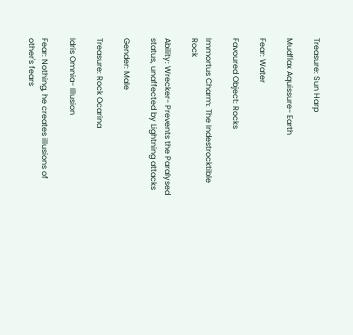Treasure: Sun Harp

Mudflax Aquissure- Earth

Fear: Water

Favoured Object: Rocks

Immortus Charm: The Indestrocktible Rock

Ability: Wrecker- Prevents the Paralysed status, unaffected by Lightning attacks

Gender: Male

Treasure: Rock Ocarina

Idris Omnia- Illusion

Fear: Nothing, he creates illusions of other's fears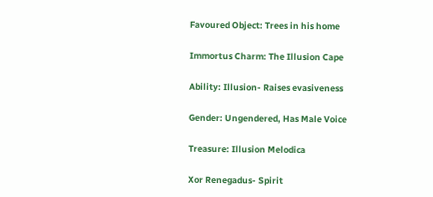Favoured Object: Trees in his home

Immortus Charm: The Illusion Cape

Ability: Illusion- Raises evasiveness

Gender: Ungendered, Has Male Voice

Treasure: Illusion Melodica

Xor Renegadus- Spirit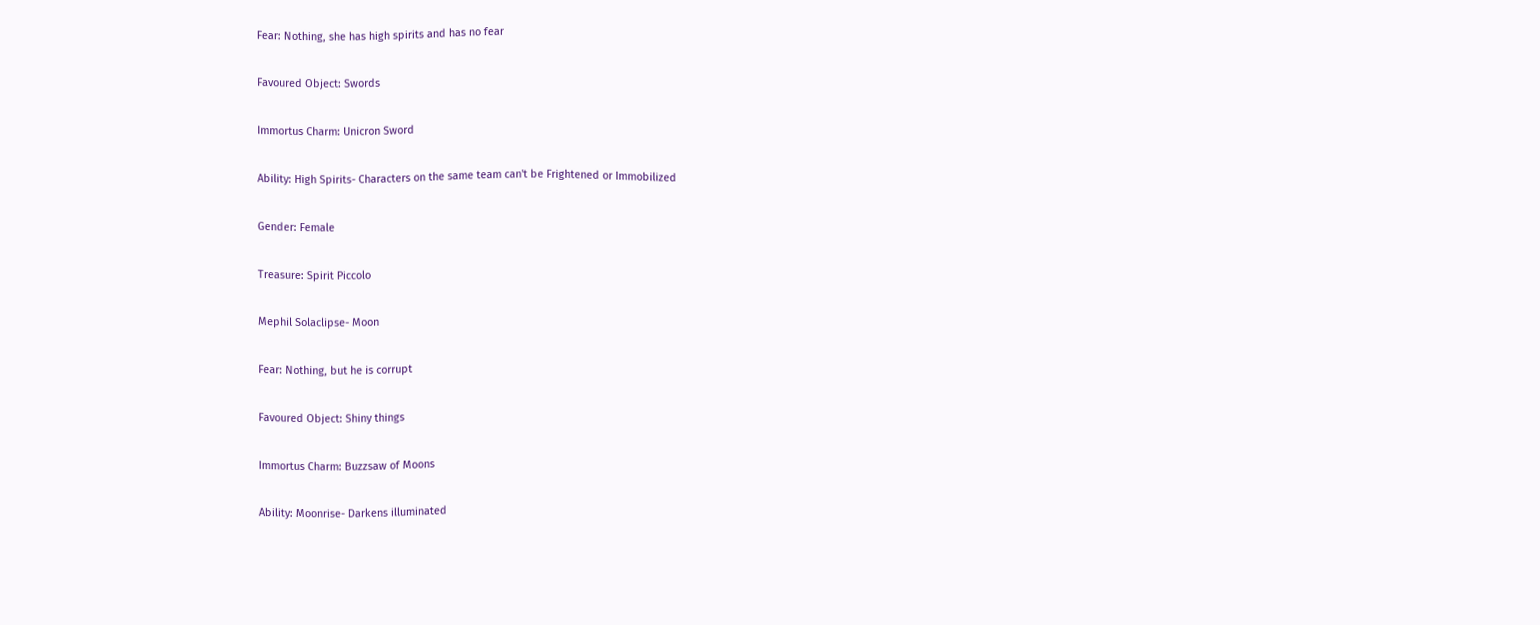Fear: Nothing, she has high spirits and has no fear

Favoured Object: Swords

Immortus Charm: Unicron Sword

Ability: High Spirits- Characters on the same team can't be Frightened or Immobilized

Gender: Female

Treasure: Spirit Piccolo

Mephil Solaclipse- Moon

Fear: Nothing, but he is corrupt

Favoured Object: Shiny things

Immortus Charm: Buzzsaw of Moons

Ability: Moonrise- Darkens illuminated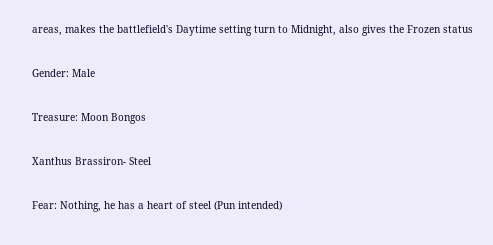areas, makes the battlefield's Daytime setting turn to Midnight, also gives the Frozen status

Gender: Male

Treasure: Moon Bongos

Xanthus Brassiron- Steel

Fear: Nothing, he has a heart of steel (Pun intended)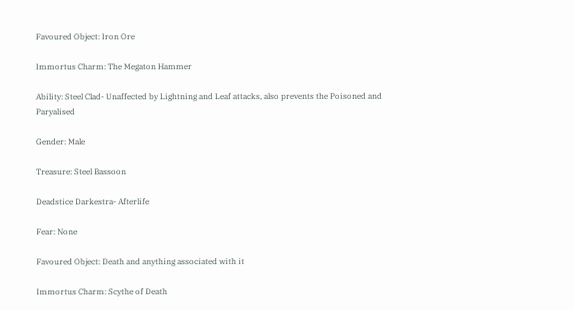Favoured Object: Iron Ore

Immortus Charm: The Megaton Hammer

Ability: Steel Clad- Unaffected by Lightning and Leaf attacks, also prevents the Poisoned and Paryalised

Gender: Male

Treasure: Steel Bassoon

Deadstice Darkestra- Afterlife

Fear: None

Favoured Object: Death and anything associated with it

Immortus Charm: Scythe of Death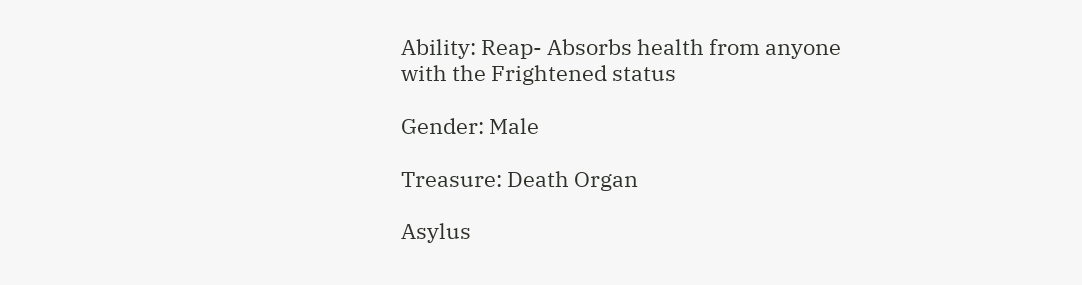Ability: Reap- Absorbs health from anyone with the Frightened status

Gender: Male

Treasure: Death Organ

Asylus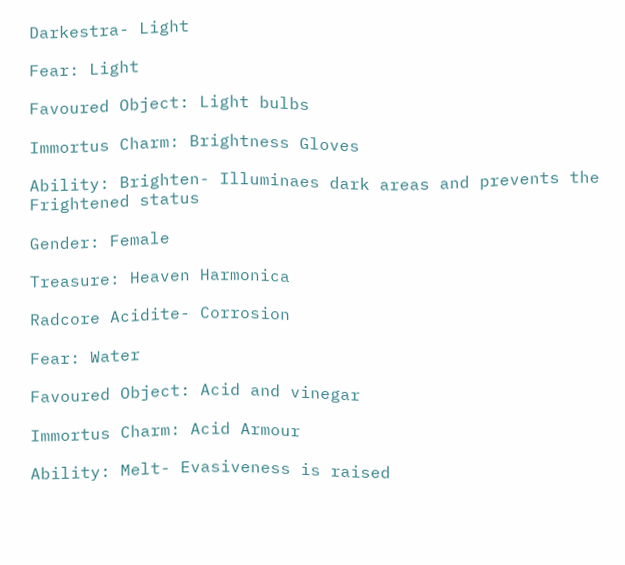Darkestra- Light

Fear: Light

Favoured Object: Light bulbs

Immortus Charm: Brightness Gloves

Ability: Brighten- Illuminaes dark areas and prevents the Frightened status

Gender: Female

Treasure: Heaven Harmonica

Radcore Acidite- Corrosion

Fear: Water

Favoured Object: Acid and vinegar

Immortus Charm: Acid Armour

Ability: Melt- Evasiveness is raised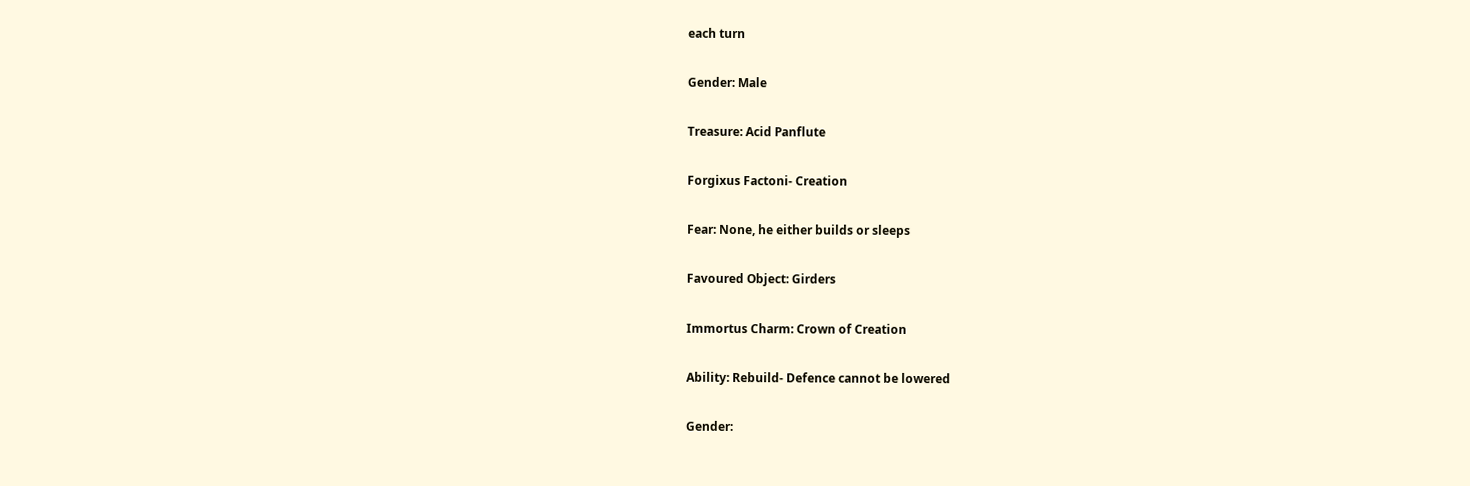each turn

Gender: Male

Treasure: Acid Panflute

Forgixus Factoni- Creation

Fear: None, he either builds or sleeps

Favoured Object: Girders

Immortus Charm: Crown of Creation

Ability: Rebuild- Defence cannot be lowered

Gender: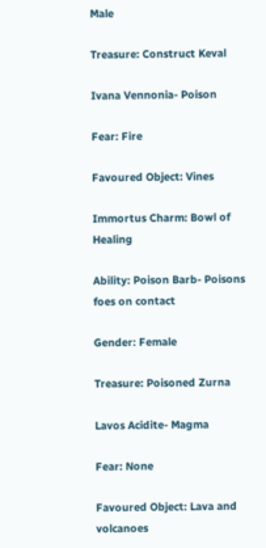Male

Treasure: Construct Keval

Ivana Vennonia- Poison

Fear: Fire

Favoured Object: Vines

Immortus Charm: Bowl of Healing

Ability: Poison Barb- Poisons foes on contact

Gender: Female

Treasure: Poisoned Zurna

Lavos Acidite- Magma

Fear: None

Favoured Object: Lava and volcanoes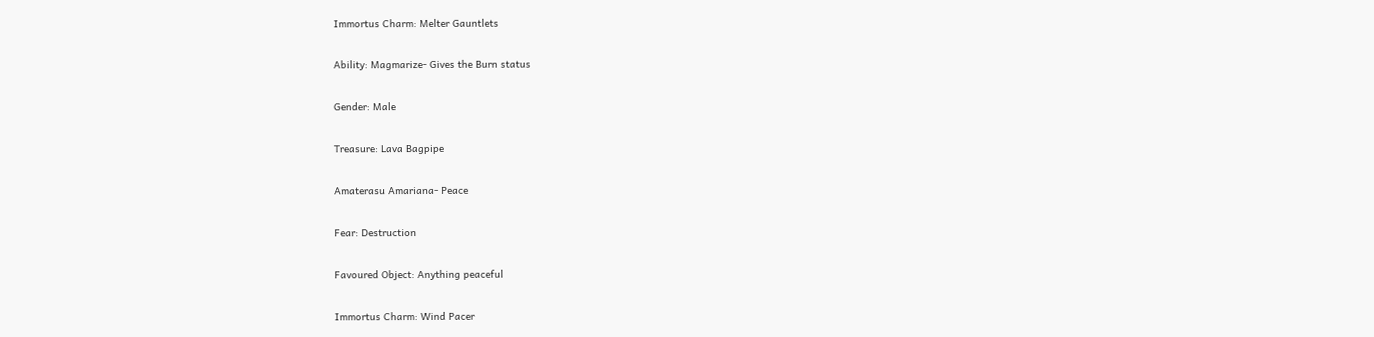Immortus Charm: Melter Gauntlets

Ability: Magmarize- Gives the Burn status

Gender: Male

Treasure: Lava Bagpipe

Amaterasu Amariana- Peace

Fear: Destruction

Favoured Object: Anything peaceful

Immortus Charm: Wind Pacer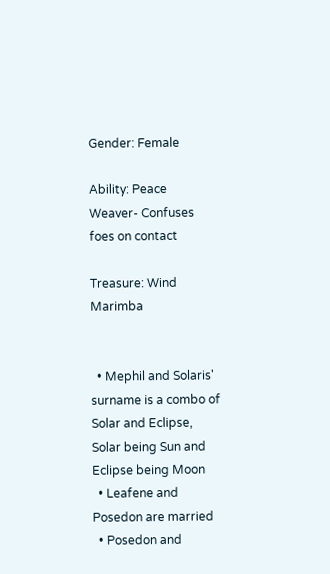Gender: Female

Ability: Peace Weaver- Confuses foes on contact

Treasure: Wind Marimba


  • Mephil and Solaris' surname is a combo of Solar and Eclipse, Solar being Sun and Eclipse being Moon
  • Leafene and Posedon are married
  • Posedon and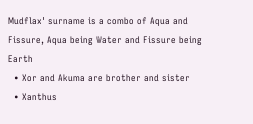Mudflax' surname is a combo of Aqua and Fissure, Aqua being Water and Fissure being Earth
  • Xor and Akuma are brother and sister
  • Xanthus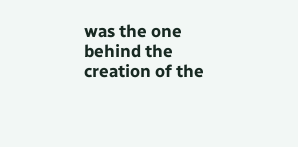was the one behind the creation of the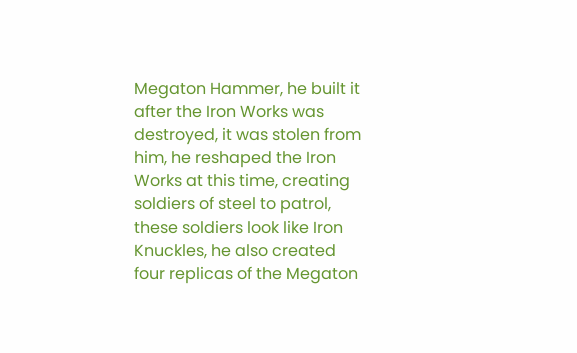Megaton Hammer, he built it after the Iron Works was destroyed, it was stolen from him, he reshaped the Iron Works at this time, creating soldiers of steel to patrol, these soldiers look like Iron Knuckles, he also created four replicas of the Megaton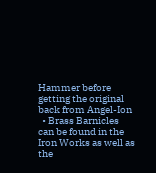Hammer before getting the original back from Angel-Ion
  • Brass Barnicles can be found in the Iron Works as well as the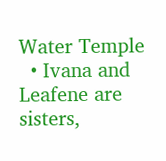Water Temple
  • Ivana and Leafene are sisters,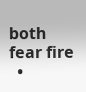both fear fire
  •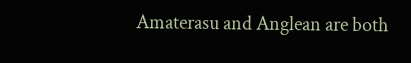Amaterasu and Anglean are both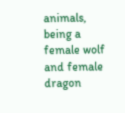animals, being a female wolf and female dragon